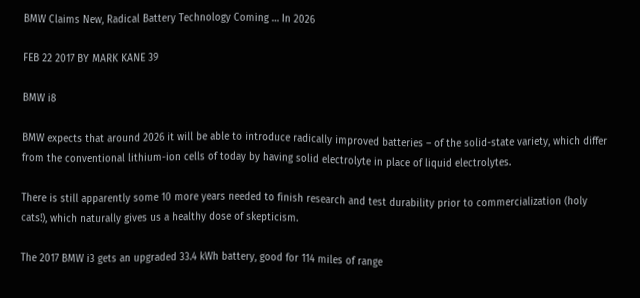BMW Claims New, Radical Battery Technology Coming … In 2026

FEB 22 2017 BY MARK KANE 39

BMW i8

BMW expects that around 2026 it will be able to introduce radically improved batteries – of the solid-state variety, which differ from the conventional lithium-ion cells of today by having solid electrolyte in place of liquid electrolytes.

There is still apparently some 10 more years needed to finish research and test durability prior to commercialization (holy cats!), which naturally gives us a healthy dose of skepticism.

The 2017 BMW i3 gets an upgraded 33.4 kWh battery, good for 114 miles of range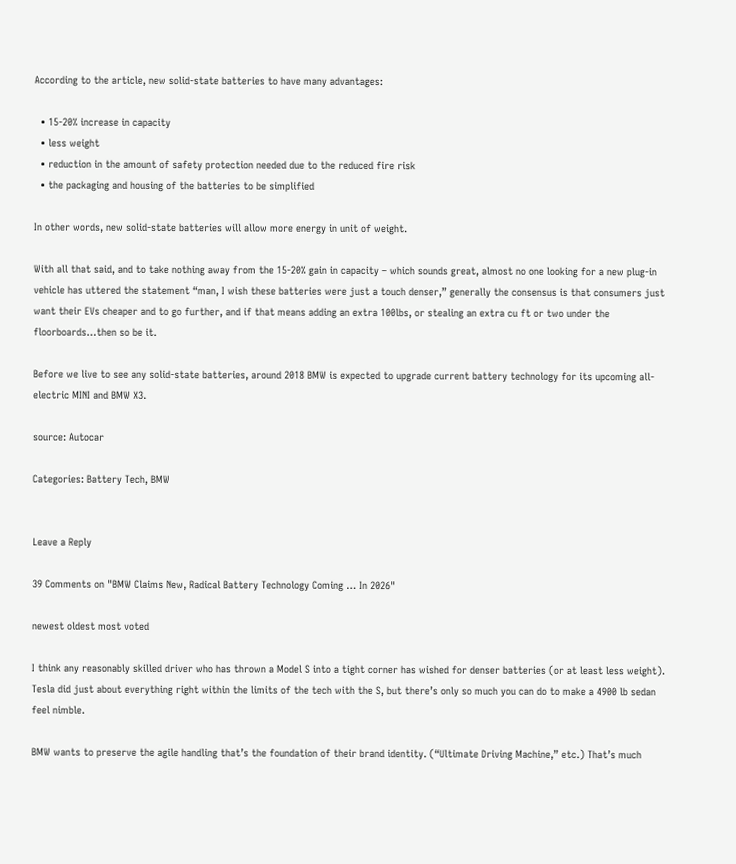According to the article, new solid-state batteries to have many advantages:

  • 15-20% increase in capacity
  • less weight
  • reduction in the amount of safety protection needed due to the reduced fire risk
  • the packaging and housing of the batteries to be simplified

In other words, new solid-state batteries will allow more energy in unit of weight.

With all that said, and to take nothing away from the 15-20% gain in capacity – which sounds great, almost no one looking for a new plug-in vehicle has uttered the statement “man, I wish these batteries were just a touch denser,” generally the consensus is that consumers just want their EVs cheaper and to go further, and if that means adding an extra 100lbs, or stealing an extra cu ft or two under the floorboards…then so be it.

Before we live to see any solid-state batteries, around 2018 BMW is expected to upgrade current battery technology for its upcoming all-electric MINI and BMW X3.

source: Autocar

Categories: Battery Tech, BMW


Leave a Reply

39 Comments on "BMW Claims New, Radical Battery Technology Coming … In 2026"

newest oldest most voted

I think any reasonably skilled driver who has thrown a Model S into a tight corner has wished for denser batteries (or at least less weight). Tesla did just about everything right within the limits of the tech with the S, but there’s only so much you can do to make a 4900 lb sedan feel nimble.

BMW wants to preserve the agile handling that’s the foundation of their brand identity. (“Ultimate Driving Machine,” etc.) That’s much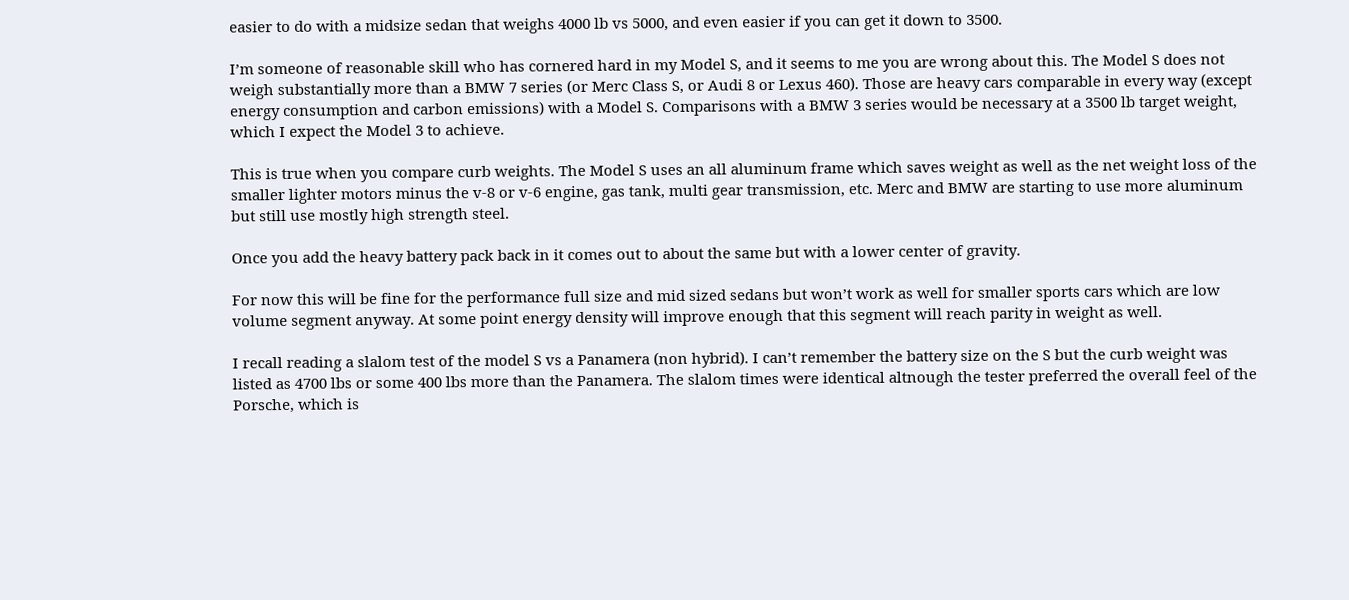easier to do with a midsize sedan that weighs 4000 lb vs 5000, and even easier if you can get it down to 3500.

I’m someone of reasonable skill who has cornered hard in my Model S, and it seems to me you are wrong about this. The Model S does not weigh substantially more than a BMW 7 series (or Merc Class S, or Audi 8 or Lexus 460). Those are heavy cars comparable in every way (except energy consumption and carbon emissions) with a Model S. Comparisons with a BMW 3 series would be necessary at a 3500 lb target weight, which I expect the Model 3 to achieve.

This is true when you compare curb weights. The Model S uses an all aluminum frame which saves weight as well as the net weight loss of the smaller lighter motors minus the v-8 or v-6 engine, gas tank, multi gear transmission, etc. Merc and BMW are starting to use more aluminum but still use mostly high strength steel.

Once you add the heavy battery pack back in it comes out to about the same but with a lower center of gravity.

For now this will be fine for the performance full size and mid sized sedans but won’t work as well for smaller sports cars which are low volume segment anyway. At some point energy density will improve enough that this segment will reach parity in weight as well.

I recall reading a slalom test of the model S vs a Panamera (non hybrid). I can’t remember the battery size on the S but the curb weight was listed as 4700 lbs or some 400 lbs more than the Panamera. The slalom times were identical altnough the tester preferred the overall feel of the Porsche, which is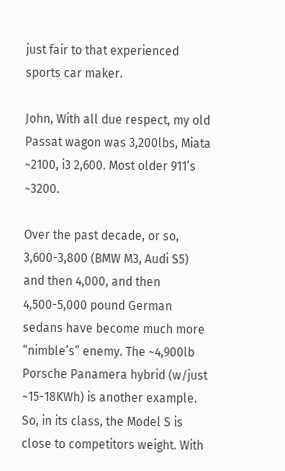just fair to that experienced sports car maker.

John, With all due respect, my old Passat wagon was 3,200lbs, Miata ~2100, i3 2,600. Most older 911’s ~3200.

Over the past decade, or so, 3,600-3,800 (BMW M3, Audi S5) and then 4,000, and then 4,500-5,000 pound German sedans have become much more “nimble’s” enemy. The ~4,900lb Porsche Panamera hybrid (w/just ~15-18KWh) is another example. So, in its class, the Model S is close to competitors weight. With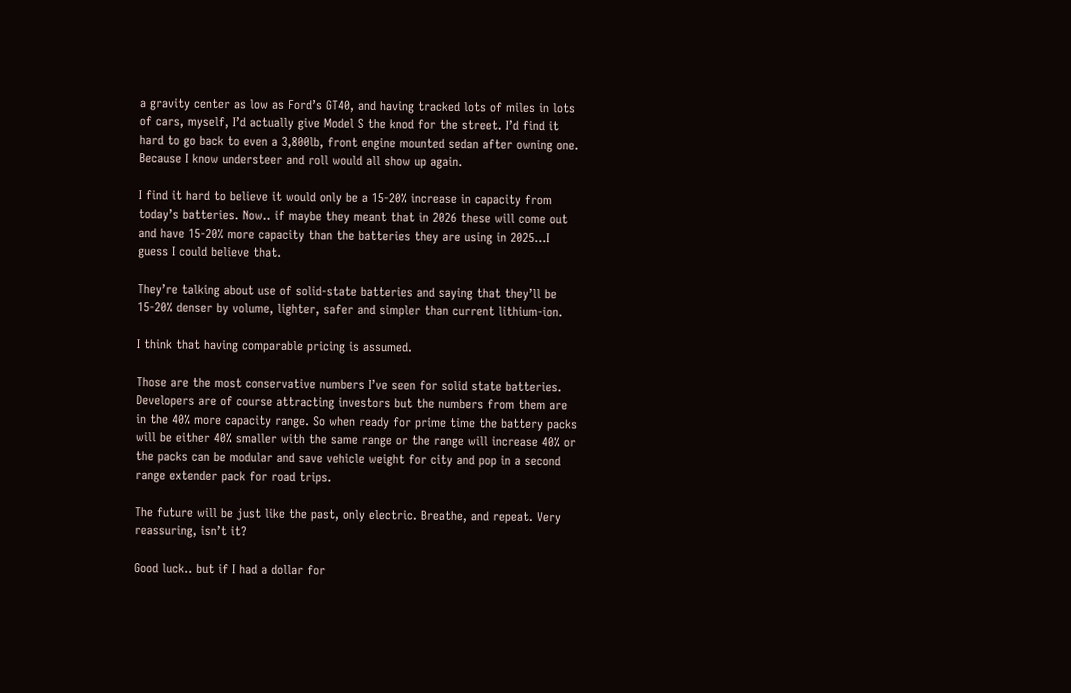a gravity center as low as Ford’s GT40, and having tracked lots of miles in lots of cars, myself, I’d actually give Model S the knod for the street. I’d find it hard to go back to even a 3,800lb, front engine mounted sedan after owning one. Because I know understeer and roll would all show up again.

I find it hard to believe it would only be a 15-20% increase in capacity from today’s batteries. Now.. if maybe they meant that in 2026 these will come out and have 15-20% more capacity than the batteries they are using in 2025…I guess I could believe that.

They’re talking about use of solid-state batteries and saying that they’ll be 15-20% denser by volume, lighter, safer and simpler than current lithium-ion.

I think that having comparable pricing is assumed.

Those are the most conservative numbers I’ve seen for solid state batteries. Developers are of course attracting investors but the numbers from them are in the 40% more capacity range. So when ready for prime time the battery packs will be either 40% smaller with the same range or the range will increase 40% or the packs can be modular and save vehicle weight for city and pop in a second range extender pack for road trips.

The future will be just like the past, only electric. Breathe, and repeat. Very reassuring, isn’t it?

Good luck.. but if I had a dollar for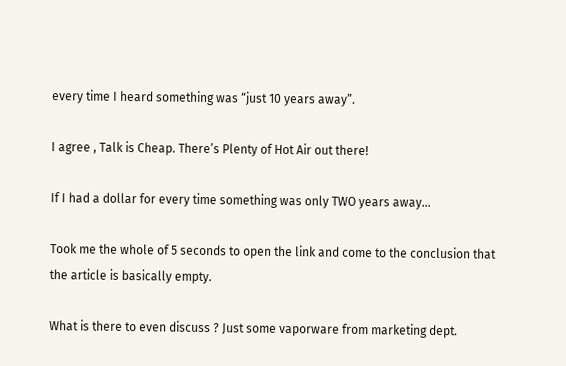every time I heard something was “just 10 years away”.

I agree , Talk is Cheap. There’s Plenty of Hot Air out there!

If I had a dollar for every time something was only TWO years away…

Took me the whole of 5 seconds to open the link and come to the conclusion that the article is basically empty.

What is there to even discuss ? Just some vaporware from marketing dept.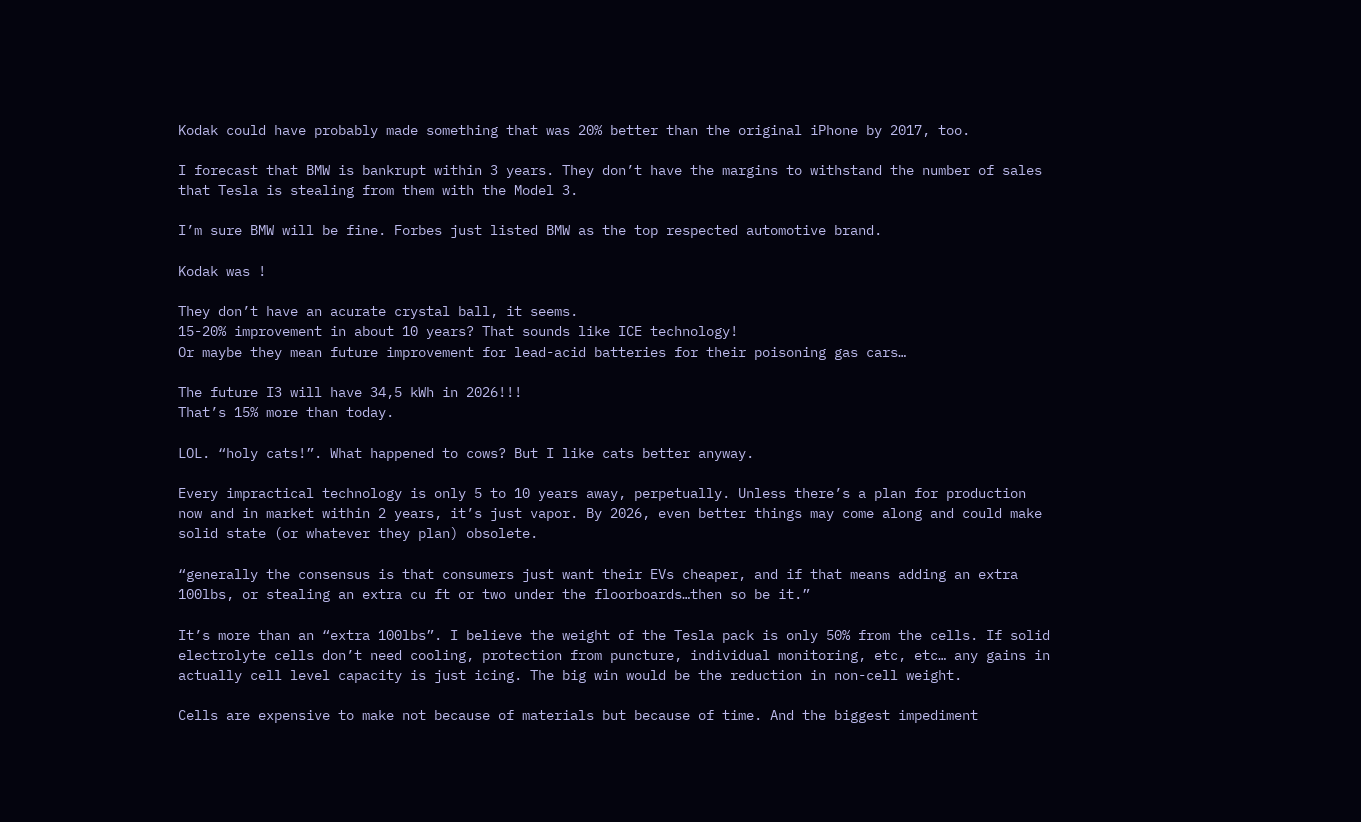Kodak could have probably made something that was 20% better than the original iPhone by 2017, too.

I forecast that BMW is bankrupt within 3 years. They don’t have the margins to withstand the number of sales that Tesla is stealing from them with the Model 3.

I’m sure BMW will be fine. Forbes just listed BMW as the top respected automotive brand.

Kodak was !

They don’t have an acurate crystal ball, it seems.
15-20% improvement in about 10 years? That sounds like ICE technology!
Or maybe they mean future improvement for lead-acid batteries for their poisoning gas cars…

The future I3 will have 34,5 kWh in 2026!!!
That’s 15% more than today.

LOL. “holy cats!”. What happened to cows? But I like cats better anyway.

Every impractical technology is only 5 to 10 years away, perpetually. Unless there’s a plan for production now and in market within 2 years, it’s just vapor. By 2026, even better things may come along and could make solid state (or whatever they plan) obsolete.

“generally the consensus is that consumers just want their EVs cheaper, and if that means adding an extra 100lbs, or stealing an extra cu ft or two under the floorboards…then so be it.”

It’s more than an “extra 100lbs”. I believe the weight of the Tesla pack is only 50% from the cells. If solid electrolyte cells don’t need cooling, protection from puncture, individual monitoring, etc, etc… any gains in actually cell level capacity is just icing. The big win would be the reduction in non-cell weight.

Cells are expensive to make not because of materials but because of time. And the biggest impediment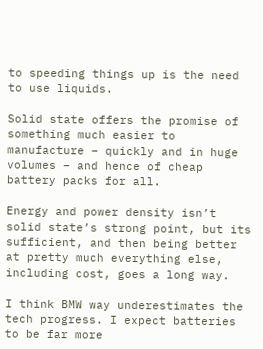to speeding things up is the need to use liquids.

Solid state offers the promise of something much easier to manufacture – quickly and in huge volumes – and hence of cheap battery packs for all.

Energy and power density isn’t solid state’s strong point, but its sufficient, and then being better at pretty much everything else, including cost, goes a long way.

I think BMW way underestimates the tech progress. I expect batteries to be far more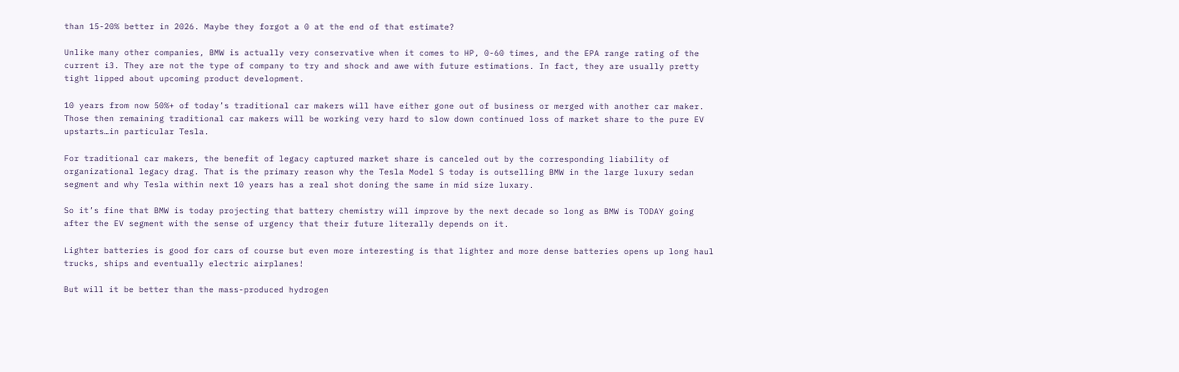than 15-20% better in 2026. Maybe they forgot a 0 at the end of that estimate?

Unlike many other companies, BMW is actually very conservative when it comes to HP, 0-60 times, and the EPA range rating of the current i3. They are not the type of company to try and shock and awe with future estimations. In fact, they are usually pretty tight lipped about upcoming product development.

10 years from now 50%+ of today’s traditional car makers will have either gone out of business or merged with another car maker. Those then remaining traditional car makers will be working very hard to slow down continued loss of market share to the pure EV upstarts…in particular Tesla.

For traditional car makers, the benefit of legacy captured market share is canceled out by the corresponding liability of organizational legacy drag. That is the primary reason why the Tesla Model S today is outselling BMW in the large luxury sedan segment and why Tesla within next 10 years has a real shot doning the same in mid size luxary.

So it’s fine that BMW is today projecting that battery chemistry will improve by the next decade so long as BMW is TODAY going after the EV segment with the sense of urgency that their future literally depends on it.

Lighter batteries is good for cars of course but even more interesting is that lighter and more dense batteries opens up long haul trucks, ships and eventually electric airplanes!

But will it be better than the mass-produced hydrogen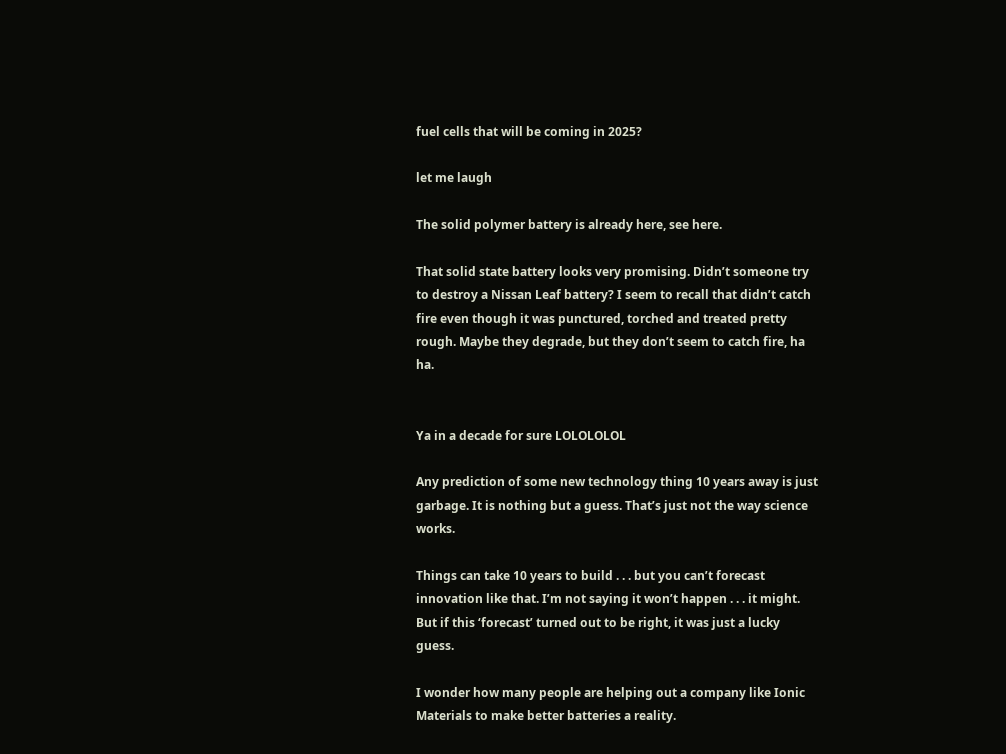fuel cells that will be coming in 2025?

let me laugh

The solid polymer battery is already here, see here.

That solid state battery looks very promising. Didn’t someone try to destroy a Nissan Leaf battery? I seem to recall that didn’t catch fire even though it was punctured, torched and treated pretty rough. Maybe they degrade, but they don’t seem to catch fire, ha ha.


Ya in a decade for sure LOLOLOLOL

Any prediction of some new technology thing 10 years away is just garbage. It is nothing but a guess. That’s just not the way science works.

Things can take 10 years to build . . . but you can’t forecast innovation like that. I’m not saying it won’t happen . . . it might. But if this ‘forecast’ turned out to be right, it was just a lucky guess.

I wonder how many people are helping out a company like Ionic Materials to make better batteries a reality.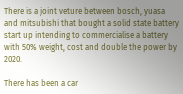There is a joint veture between bosch, yuasa and mitsubishi that bought a solid state battery start up intending to commercialise a battery with 50% weight, cost and double the power by 2020.

There has been a car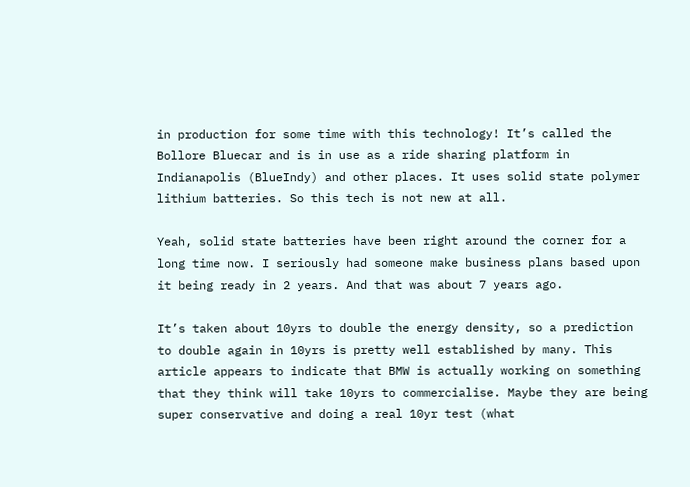in production for some time with this technology! It’s called the Bollore Bluecar and is in use as a ride sharing platform in Indianapolis (BlueIndy) and other places. It uses solid state polymer lithium batteries. So this tech is not new at all.

Yeah, solid state batteries have been right around the corner for a long time now. I seriously had someone make business plans based upon it being ready in 2 years. And that was about 7 years ago.

It’s taken about 10yrs to double the energy density, so a prediction to double again in 10yrs is pretty well established by many. This article appears to indicate that BMW is actually working on something that they think will take 10yrs to commercialise. Maybe they are being super conservative and doing a real 10yr test (what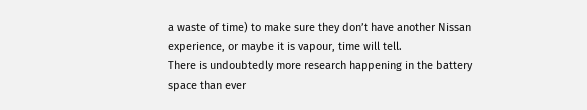a waste of time) to make sure they don’t have another Nissan experience, or maybe it is vapour, time will tell.
There is undoubtedly more research happening in the battery space than ever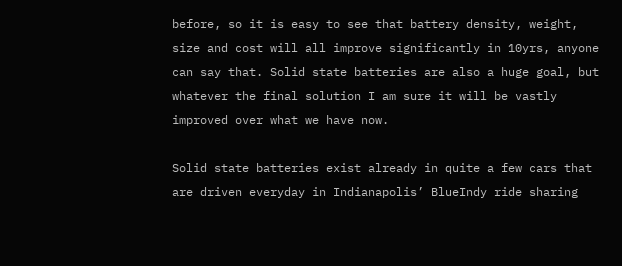before, so it is easy to see that battery density, weight, size and cost will all improve significantly in 10yrs, anyone can say that. Solid state batteries are also a huge goal, but whatever the final solution I am sure it will be vastly improved over what we have now.

Solid state batteries exist already in quite a few cars that are driven everyday in Indianapolis’ BlueIndy ride sharing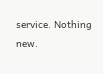service. Nothing new.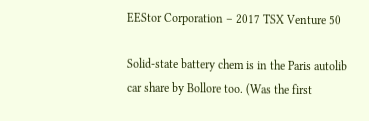EEStor Corporation – 2017 TSX Venture 50

Solid-state battery chem is in the Paris autolib car share by Bollore too. (Was the first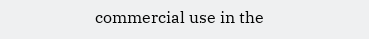commercial use in the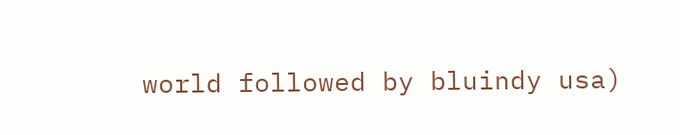world followed by bluindy usa)